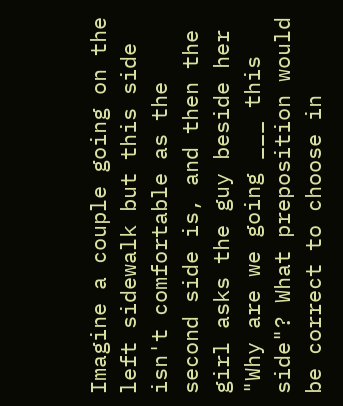Imagine a couple going on the left sidewalk but this side isn't comfortable as the second side is, and then the girl asks the guy beside her "Why are we going ___ this side"? What preposition would be correct to choose in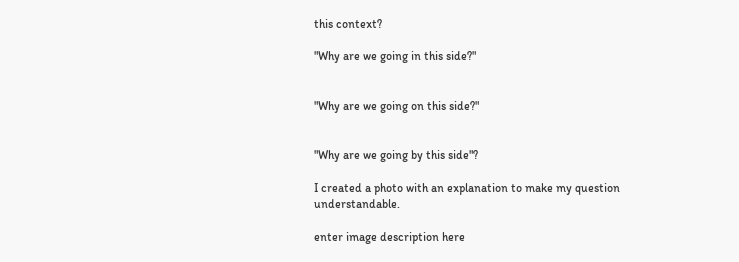this context?

"Why are we going in this side?"


"Why are we going on this side?"


"Why are we going by this side"?

I created a photo with an explanation to make my question understandable.

enter image description here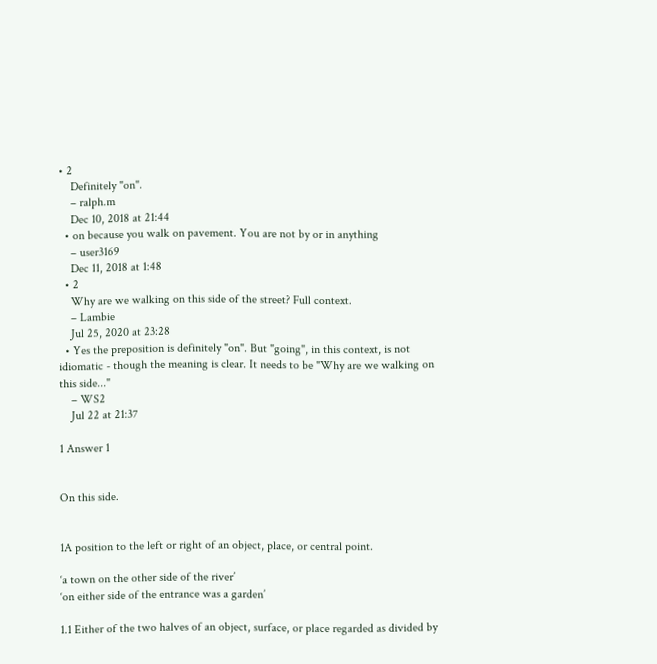• 2
    Definitely "on".
    – ralph.m
    Dec 10, 2018 at 21:44
  • on because you walk on pavement. You are not by or in anything
    – user3169
    Dec 11, 2018 at 1:48
  • 2
    Why are we walking on this side of the street? Full context.
    – Lambie
    Jul 25, 2020 at 23:28
  • Yes the preposition is definitely "on". But "going", in this context, is not idiomatic - though the meaning is clear. It needs to be "Why are we walking on this side..."
    – WS2
    Jul 22 at 21:37

1 Answer 1


On this side.


1A position to the left or right of an object, place, or central point.

‘a town on the other side of the river’
‘on either side of the entrance was a garden’

1.1 Either of the two halves of an object, surface, or place regarded as divided by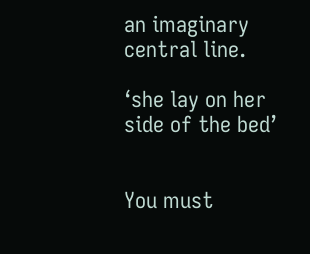an imaginary central line.

‘she lay on her side of the bed’


You must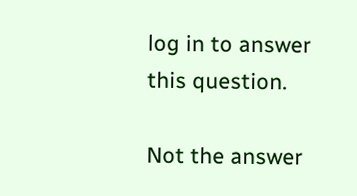log in to answer this question.

Not the answer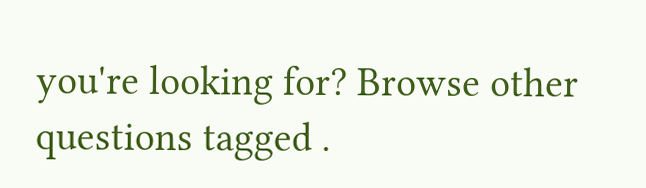you're looking for? Browse other questions tagged .